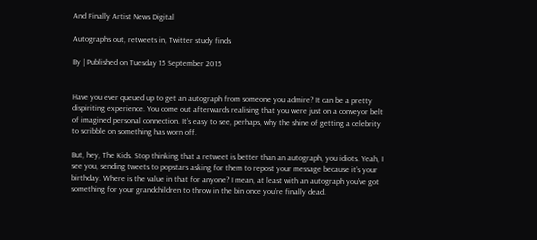And Finally Artist News Digital

Autographs out, retweets in, Twitter study finds

By | Published on Tuesday 15 September 2015


Have you ever queued up to get an autograph from someone you admire? It can be a pretty dispiriting experience. You come out afterwards realising that you were just on a conveyor belt of imagined personal connection. It’s easy to see, perhaps, why the shine of getting a celebrity to scribble on something has worn off.

But, hey, The Kids. Stop thinking that a retweet is better than an autograph, you idiots. Yeah, I see you, sending tweets to popstars asking for them to repost your message because it’s your birthday. Where is the value in that for anyone? I mean, at least with an autograph you’ve got something for your grandchildren to throw in the bin once you’re finally dead.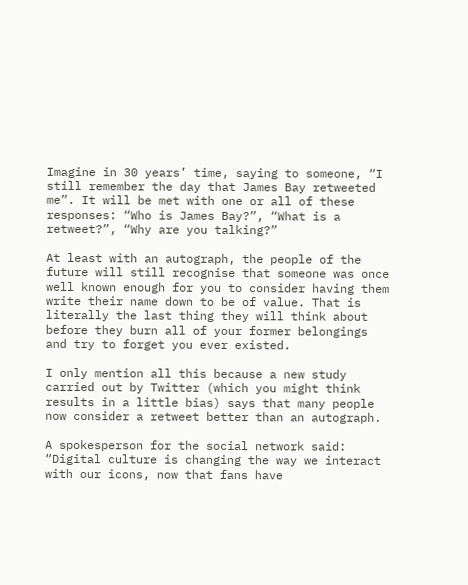Imagine in 30 years’ time, saying to someone, “I still remember the day that James Bay retweeted me”. It will be met with one or all of these responses: “Who is James Bay?”, “What is a retweet?”, “Why are you talking?”

At least with an autograph, the people of the future will still recognise that someone was once well known enough for you to consider having them write their name down to be of value. That is literally the last thing they will think about before they burn all of your former belongings and try to forget you ever existed.

I only mention all this because a new study carried out by Twitter (which you might think results in a little bias) says that many people now consider a retweet better than an autograph.

A spokesperson for the social network said: “Digital culture is changing the way we interact with our icons, now that fans have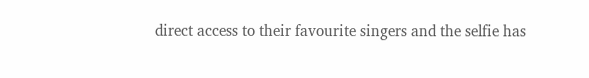direct access to their favourite singers and the selfie has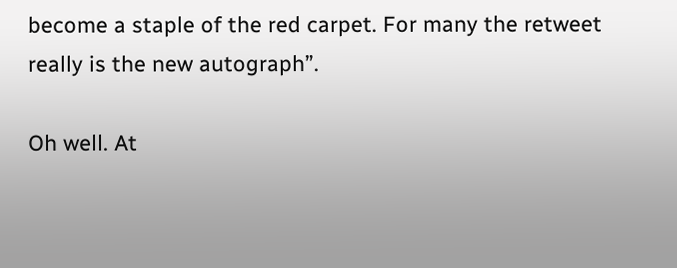become a staple of the red carpet. For many the retweet really is the new autograph”.

Oh well. At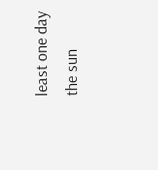least one day the sun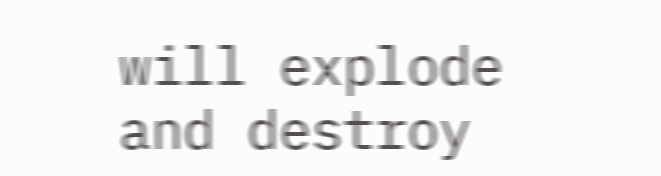will explode and destroy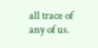all trace of any of us.